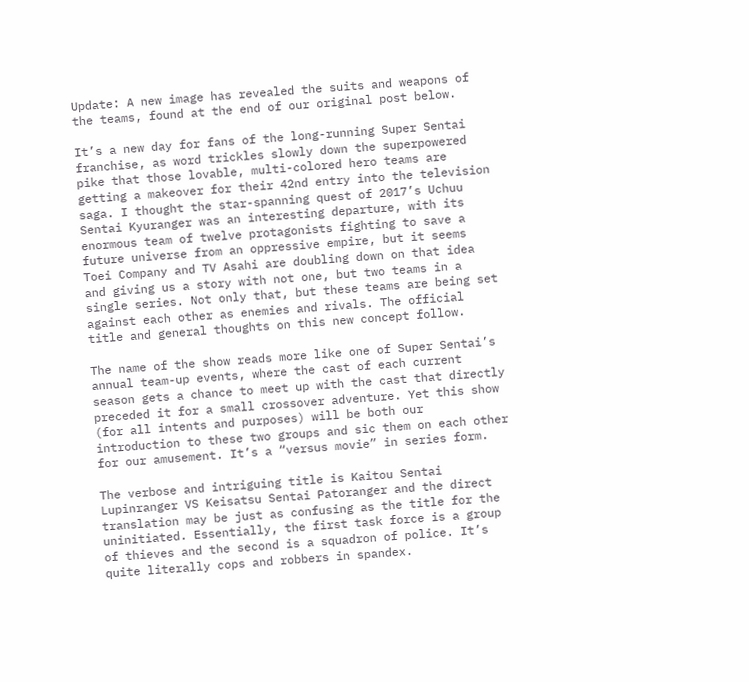Update: A new image has revealed the suits and weapons of the teams, found at the end of our original post below.

It’s a new day for fans of the long-running Super Sentai franchise, as word trickles slowly down the superpowered pike that those lovable, multi-colored hero teams are getting a makeover for their 42nd entry into the television saga. I thought the star-spanning quest of 2017’s Uchuu Sentai Kyuranger was an interesting departure, with its enormous team of twelve protagonists fighting to save a future universe from an oppressive empire, but it seems Toei Company and TV Asahi are doubling down on that idea and giving us a story with not one, but two teams in a single series. Not only that, but these teams are being set against each other as enemies and rivals. The official title and general thoughts on this new concept follow.

The name of the show reads more like one of Super Sentai’s annual team-up events, where the cast of each current season gets a chance to meet up with the cast that directly preceded it for a small crossover adventure. Yet this show (for all intents and purposes) will be both our introduction to these two groups and sic them on each other for our amusement. It’s a “versus movie” in series form.

The verbose and intriguing title is Kaitou Sentai Lupinranger VS Keisatsu Sentai Patoranger and the direct translation may be just as confusing as the title for the uninitiated. Essentially, the first task force is a group of thieves and the second is a squadron of police. It’s quite literally cops and robbers in spandex.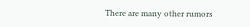There are many other rumors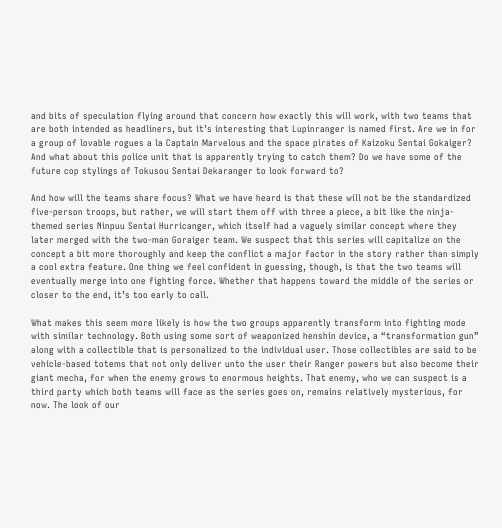and bits of speculation flying around that concern how exactly this will work, with two teams that are both intended as headliners, but it’s interesting that Lupinranger is named first. Are we in for a group of lovable rogues a la Captain Marvelous and the space pirates of Kaizoku Sentai Gokaiger? And what about this police unit that is apparently trying to catch them? Do we have some of the future cop stylings of Tokusou Sentai Dekaranger to look forward to?

And how will the teams share focus? What we have heard is that these will not be the standardized five-person troops, but rather, we will start them off with three a piece, a bit like the ninja-themed series Ninpuu Sentai Hurricanger, which itself had a vaguely similar concept where they later merged with the two-man Goraiger team. We suspect that this series will capitalize on the concept a bit more thoroughly and keep the conflict a major factor in the story rather than simply a cool extra feature. One thing we feel confident in guessing, though, is that the two teams will eventually merge into one fighting force. Whether that happens toward the middle of the series or closer to the end, it’s too early to call.

What makes this seem more likely is how the two groups apparently transform into fighting mode with similar technology. Both using some sort of weaponized henshin device, a “transformation gun” along with a collectible that is personalized to the individual user. Those collectibles are said to be vehicle-based totems that not only deliver unto the user their Ranger powers but also become their giant mecha, for when the enemy grows to enormous heights. That enemy, who we can suspect is a third party which both teams will face as the series goes on, remains relatively mysterious, for now. The look of our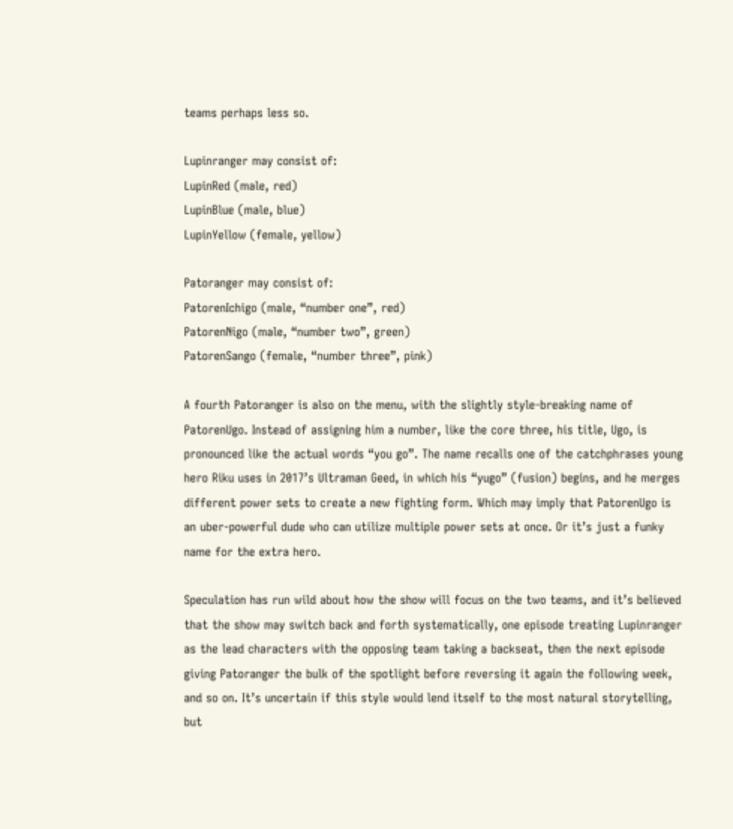teams perhaps less so.

Lupinranger may consist of:
LupinRed (male, red)
LupinBlue (male, blue)
LupinYellow (female, yellow)

Patoranger may consist of:
PatorenIchigo (male, “number one”, red)
PatorenNigo (male, “number two”, green)
PatorenSango (female, “number three”, pink)

A fourth Patoranger is also on the menu, with the slightly style-breaking name of PatorenUgo. Instead of assigning him a number, like the core three, his title, Ugo, is pronounced like the actual words “you go”. The name recalls one of the catchphrases young hero Riku uses in 2017’s Ultraman Geed, in which his “yugo” (fusion) begins, and he merges different power sets to create a new fighting form. Which may imply that PatorenUgo is an uber-powerful dude who can utilize multiple power sets at once. Or it’s just a funky name for the extra hero.

Speculation has run wild about how the show will focus on the two teams, and it’s believed that the show may switch back and forth systematically, one episode treating Lupinranger as the lead characters with the opposing team taking a backseat, then the next episode giving Patoranger the bulk of the spotlight before reversing it again the following week, and so on. It’s uncertain if this style would lend itself to the most natural storytelling, but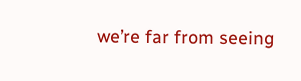we’re far from seeing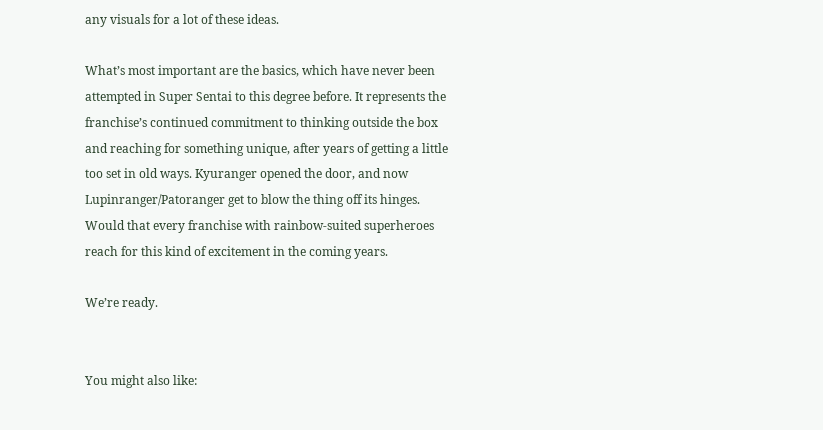any visuals for a lot of these ideas.

What’s most important are the basics, which have never been attempted in Super Sentai to this degree before. It represents the franchise’s continued commitment to thinking outside the box and reaching for something unique, after years of getting a little too set in old ways. Kyuranger opened the door, and now Lupinranger/Patoranger get to blow the thing off its hinges. Would that every franchise with rainbow-suited superheroes reach for this kind of excitement in the coming years.

We’re ready.


You might also like: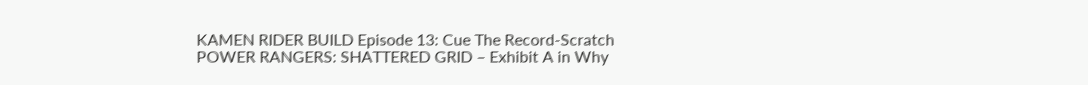KAMEN RIDER BUILD Episode 13: Cue The Record-Scratch
POWER RANGERS: SHATTERED GRID – Exhibit A in Why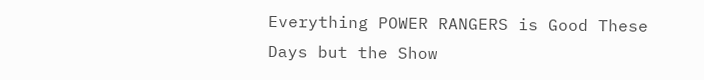Everything POWER RANGERS is Good These Days but the Show